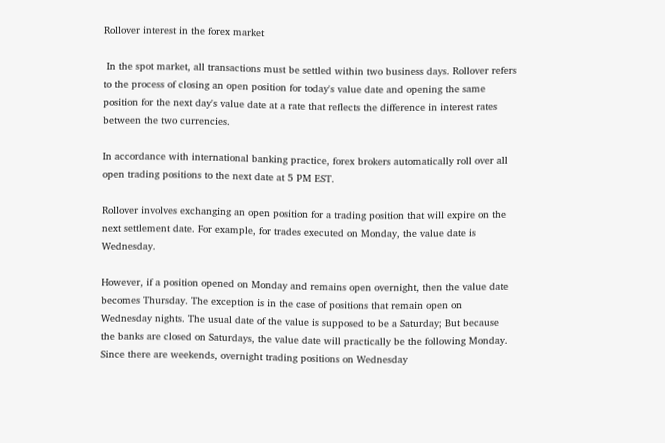Rollover interest in the forex market

 In the spot market, all transactions must be settled within two business days. Rollover refers to the process of closing an open position for today's value date and opening the same position for the next day's value date at a rate that reflects the difference in interest rates between the two currencies.

In accordance with international banking practice, forex brokers automatically roll over all open trading positions to the next date at 5 PM EST.

Rollover involves exchanging an open position for a trading position that will expire on the next settlement date. For example, for trades executed on Monday, the value date is Wednesday.

However, if a position opened on Monday and remains open overnight, then the value date becomes Thursday. The exception is in the case of positions that remain open on Wednesday nights. The usual date of the value is supposed to be a Saturday; But because the banks are closed on Saturdays, the value date will practically be the following Monday. Since there are weekends, overnight trading positions on Wednesday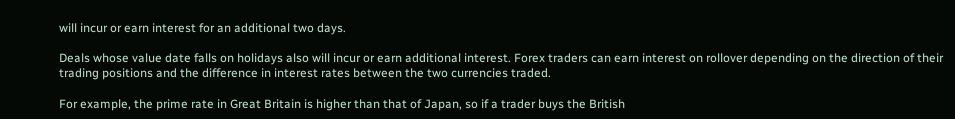will incur or earn interest for an additional two days.

Deals whose value date falls on holidays also will incur or earn additional interest. Forex traders can earn interest on rollover depending on the direction of their trading positions and the difference in interest rates between the two currencies traded.

For example, the prime rate in Great Britain is higher than that of Japan, so if a trader buys the British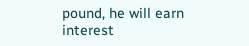pound, he will earn interest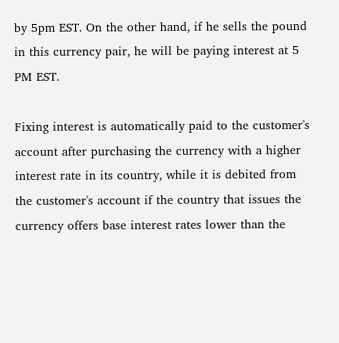by 5pm EST. On the other hand, if he sells the pound in this currency pair, he will be paying interest at 5 PM EST.

Fixing interest is automatically paid to the customer's account after purchasing the currency with a higher interest rate in its country, while it is debited from the customer's account if the country that issues the currency offers base interest rates lower than the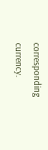corresponding currency.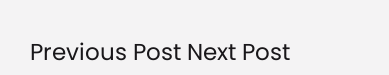Previous Post Next Post